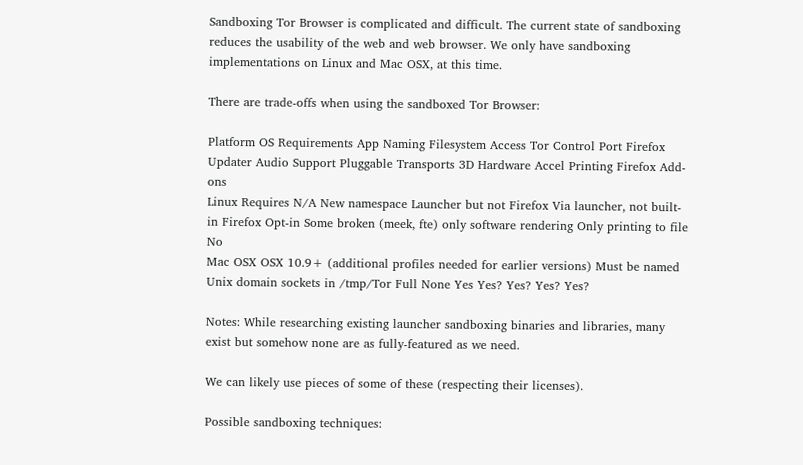Sandboxing Tor Browser is complicated and difficult. The current state of sandboxing reduces the usability of the web and web browser. We only have sandboxing implementations on Linux and Mac OSX, at this time.

There are trade-offs when using the sandboxed Tor Browser:

Platform OS Requirements App Naming Filesystem Access Tor Control Port Firefox Updater Audio Support Pluggable Transports 3D Hardware Accel Printing Firefox Add-ons
Linux Requires N/A New namespace Launcher but not Firefox Via launcher, not built-in Firefox Opt-in Some broken (meek, fte) only software rendering Only printing to file No
Mac OSX OSX 10.9+ (additional profiles needed for earlier versions) Must be named Unix domain sockets in /tmp/Tor Full None Yes Yes? Yes? Yes? Yes?

Notes: While researching existing launcher sandboxing binaries and libraries, many exist but somehow none are as fully-featured as we need.

We can likely use pieces of some of these (respecting their licenses).

Possible sandboxing techniques: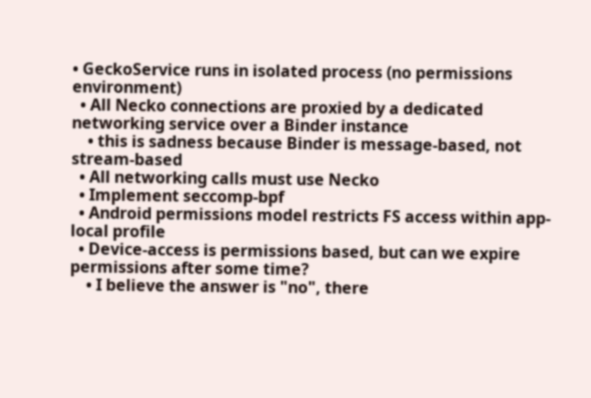• GeckoService runs in isolated process (no permissions environment)
  • All Necko connections are proxied by a dedicated networking service over a Binder instance
    • this is sadness because Binder is message-based, not stream-based
  • All networking calls must use Necko
  • Implement seccomp-bpf
  • Android permissions model restricts FS access within app-local profile
  • Device-access is permissions based, but can we expire permissions after some time?
    • I believe the answer is "no", there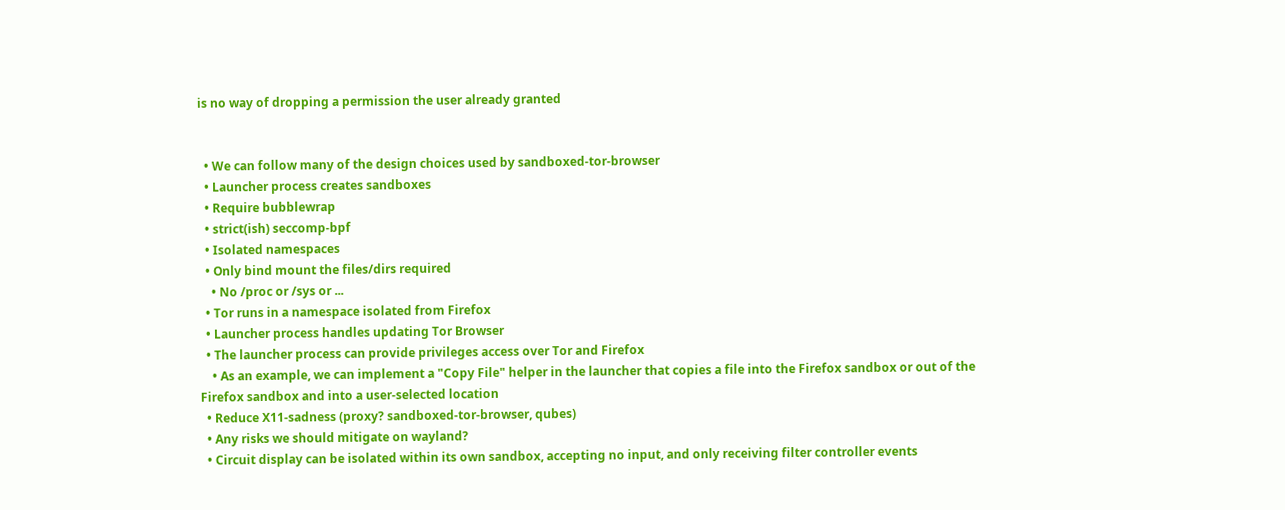is no way of dropping a permission the user already granted


  • We can follow many of the design choices used by sandboxed-tor-browser
  • Launcher process creates sandboxes
  • Require bubblewrap
  • strict(ish) seccomp-bpf
  • Isolated namespaces
  • Only bind mount the files/dirs required
    • No /proc or /sys or ...
  • Tor runs in a namespace isolated from Firefox
  • Launcher process handles updating Tor Browser
  • The launcher process can provide privileges access over Tor and Firefox
    • As an example, we can implement a "Copy File" helper in the launcher that copies a file into the Firefox sandbox or out of the Firefox sandbox and into a user-selected location
  • Reduce X11-sadness (proxy? sandboxed-tor-browser, qubes)
  • Any risks we should mitigate on wayland?
  • Circuit display can be isolated within its own sandbox, accepting no input, and only receiving filter controller events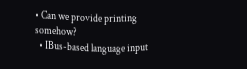• Can we provide printing somehow?
  • IBus-based language input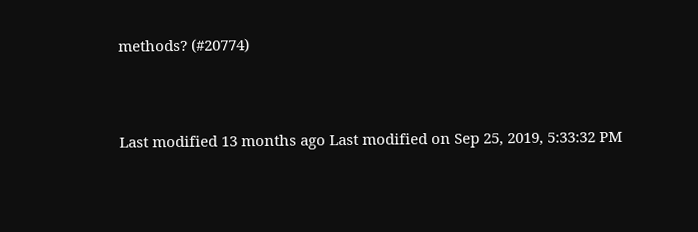methods? (#20774)



Last modified 13 months ago Last modified on Sep 25, 2019, 5:33:32 PM